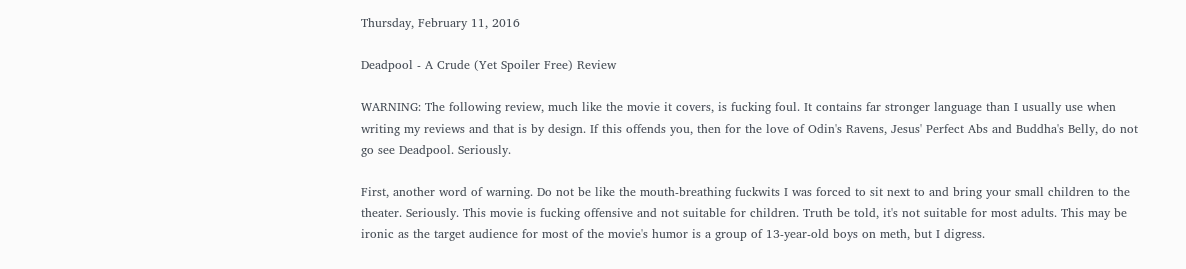Thursday, February 11, 2016

Deadpool - A Crude (Yet Spoiler Free) Review

WARNING: The following review, much like the movie it covers, is fucking foul. It contains far stronger language than I usually use when writing my reviews and that is by design. If this offends you, then for the love of Odin's Ravens, Jesus' Perfect Abs and Buddha's Belly, do not go see Deadpool. Seriously.

First, another word of warning. Do not be like the mouth-breathing fuckwits I was forced to sit next to and bring your small children to the theater. Seriously. This movie is fucking offensive and not suitable for children. Truth be told, it's not suitable for most adults. This may be ironic as the target audience for most of the movie's humor is a group of 13-year-old boys on meth, but I digress.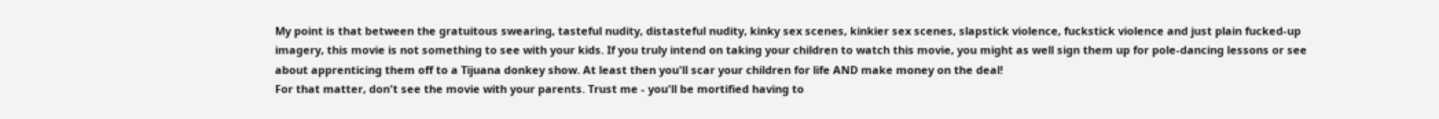My point is that between the gratuitous swearing, tasteful nudity, distasteful nudity, kinky sex scenes, kinkier sex scenes, slapstick violence, fuckstick violence and just plain fucked-up imagery, this movie is not something to see with your kids. If you truly intend on taking your children to watch this movie, you might as well sign them up for pole-dancing lessons or see about apprenticing them off to a Tijuana donkey show. At least then you'll scar your children for life AND make money on the deal!
For that matter, don't see the movie with your parents. Trust me - you'll be mortified having to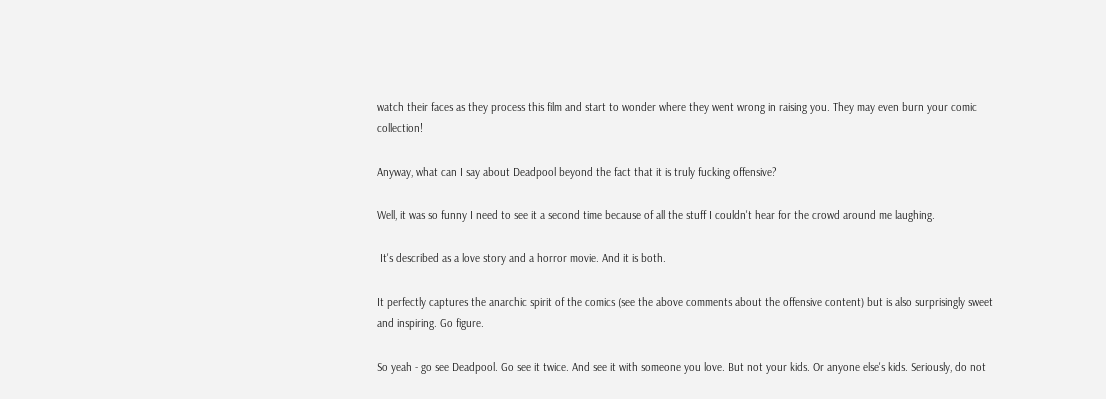watch their faces as they process this film and start to wonder where they went wrong in raising you. They may even burn your comic collection!

Anyway, what can I say about Deadpool beyond the fact that it is truly fucking offensive?

Well, it was so funny I need to see it a second time because of all the stuff I couldn't hear for the crowd around me laughing.

 It's described as a love story and a horror movie. And it is both.

It perfectly captures the anarchic spirit of the comics (see the above comments about the offensive content) but is also surprisingly sweet and inspiring. Go figure.

So yeah - go see Deadpool. Go see it twice. And see it with someone you love. But not your kids. Or anyone else's kids. Seriously, do not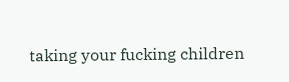taking your fucking children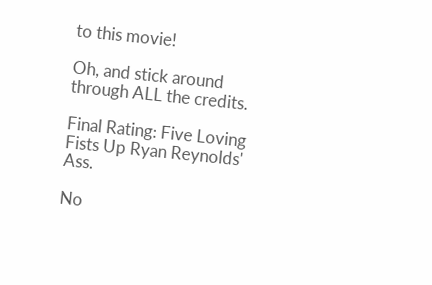to this movie!

Oh, and stick around through ALL the credits.

Final Rating: Five Loving Fists Up Ryan Reynolds' Ass.

No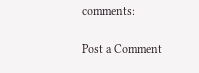comments:

Post a Comment